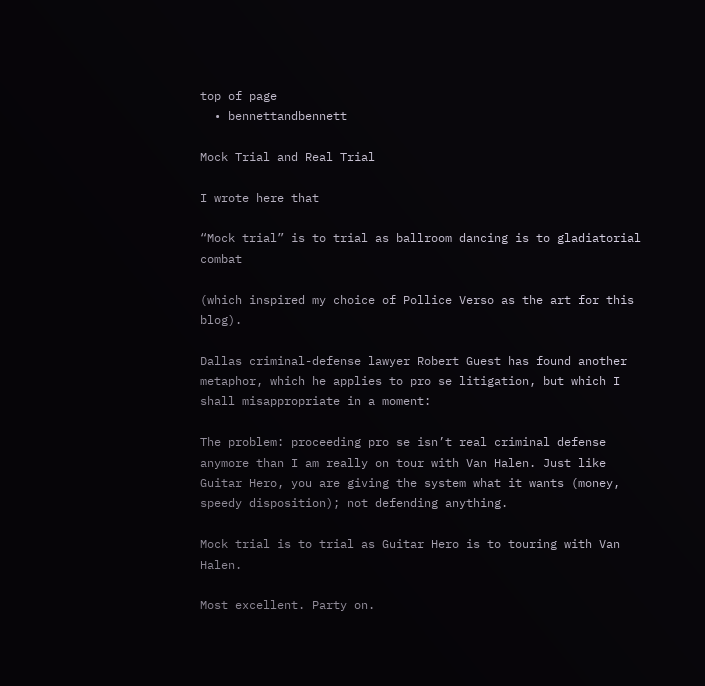top of page
  • bennettandbennett

Mock Trial and Real Trial

I wrote here that

“Mock trial” is to trial as ballroom dancing is to gladiatorial combat

(which inspired my choice of Pollice Verso as the art for this blog).

Dallas criminal-defense lawyer Robert Guest has found another metaphor, which he applies to pro se litigation, but which I shall misappropriate in a moment:

The problem: proceeding pro se isn’t real criminal defense anymore than I am really on tour with Van Halen. Just like Guitar Hero, you are giving the system what it wants (money, speedy disposition); not defending anything.

Mock trial is to trial as Guitar Hero is to touring with Van Halen.

Most excellent. Party on.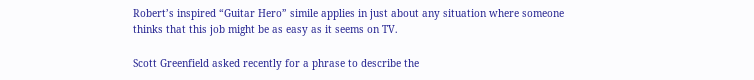Robert’s inspired “Guitar Hero” simile applies in just about any situation where someone thinks that this job might be as easy as it seems on TV.

Scott Greenfield asked recently for a phrase to describe the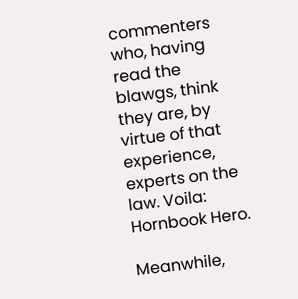commenters who, having read the blawgs, think they are, by virtue of that experience, experts on the law. Voila: Hornbook Hero.

Meanwhile,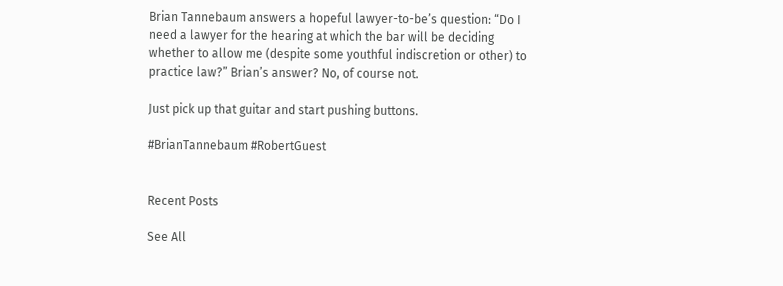Brian Tannebaum answers a hopeful lawyer-to-be’s question: “Do I need a lawyer for the hearing at which the bar will be deciding whether to allow me (despite some youthful indiscretion or other) to practice law?” Brian’s answer? No, of course not.

Just pick up that guitar and start pushing buttons.

#BrianTannebaum #RobertGuest


Recent Posts

See All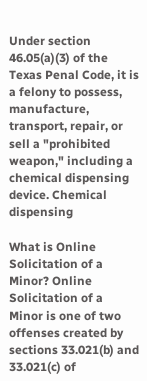Under section 46.05(a)(3) of the Texas Penal Code, it is a felony to possess, manufacture, transport, repair, or sell a "prohibited weapon," including a chemical dispensing device. Chemical dispensing

What is Online Solicitation of a Minor? Online Solicitation of a Minor is one of two offenses created by sections 33.021(b) and 33.021(c) of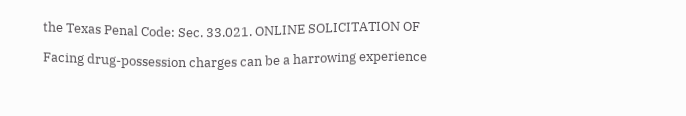the Texas Penal Code: Sec. 33.021. ONLINE SOLICITATION OF

Facing drug-possession charges can be a harrowing experience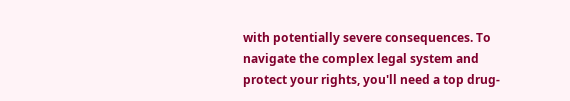with potentially severe consequences. To navigate the complex legal system and protect your rights, you'll need a top drug-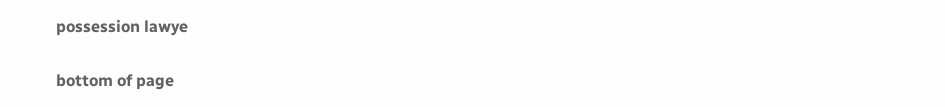possession lawye

bottom of page